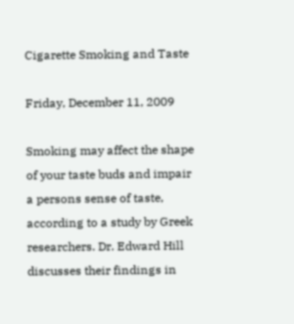Cigarette Smoking and Taste

Friday, December 11, 2009

Smoking may affect the shape of your taste buds and impair a persons sense of taste, according to a study by Greek researchers. Dr. Edward Hill discusses their findings in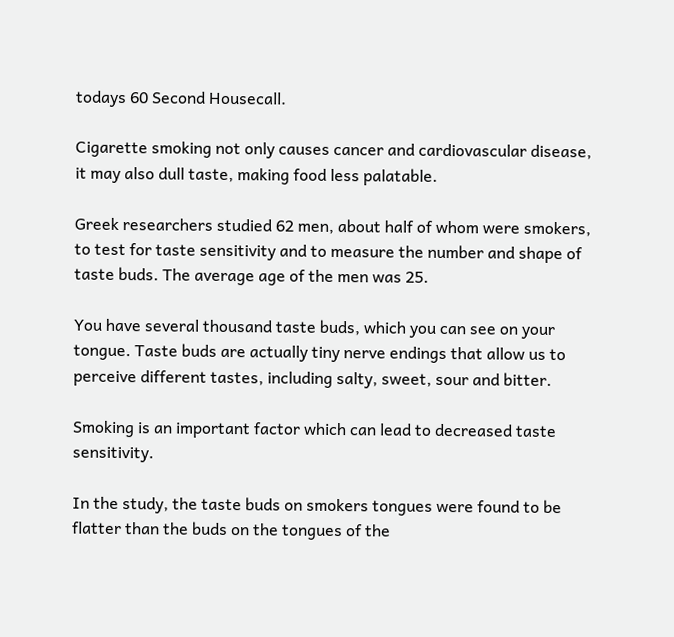todays 60 Second Housecall.

Cigarette smoking not only causes cancer and cardiovascular disease, it may also dull taste, making food less palatable.

Greek researchers studied 62 men, about half of whom were smokers, to test for taste sensitivity and to measure the number and shape of taste buds. The average age of the men was 25.

You have several thousand taste buds, which you can see on your tongue. Taste buds are actually tiny nerve endings that allow us to perceive different tastes, including salty, sweet, sour and bitter.

Smoking is an important factor which can lead to decreased taste sensitivity.

In the study, the taste buds on smokers tongues were found to be flatter than the buds on the tongues of the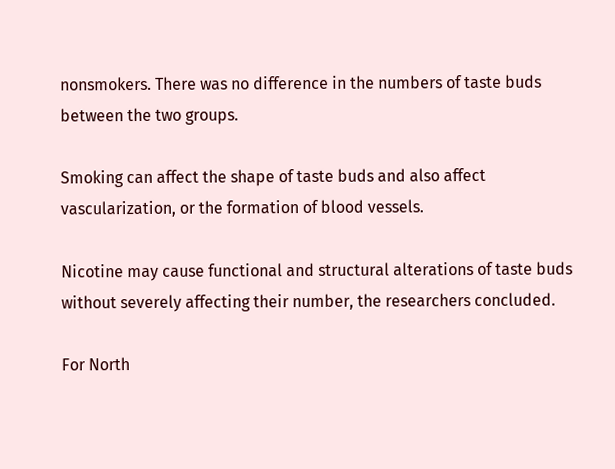nonsmokers. There was no difference in the numbers of taste buds between the two groups.

Smoking can affect the shape of taste buds and also affect vascularization, or the formation of blood vessels.

Nicotine may cause functional and structural alterations of taste buds without severely affecting their number, the researchers concluded.

For North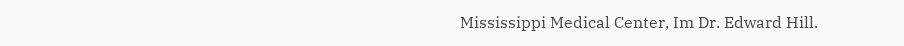Mississippi Medical Center, Im Dr. Edward Hill.